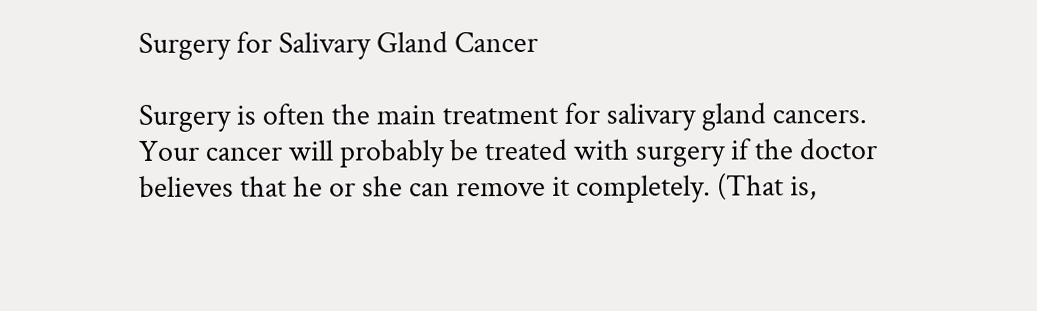Surgery for Salivary Gland Cancer

Surgery is often the main treatment for salivary gland cancers. Your cancer will probably be treated with surgery if the doctor believes that he or she can remove it completely. (That is,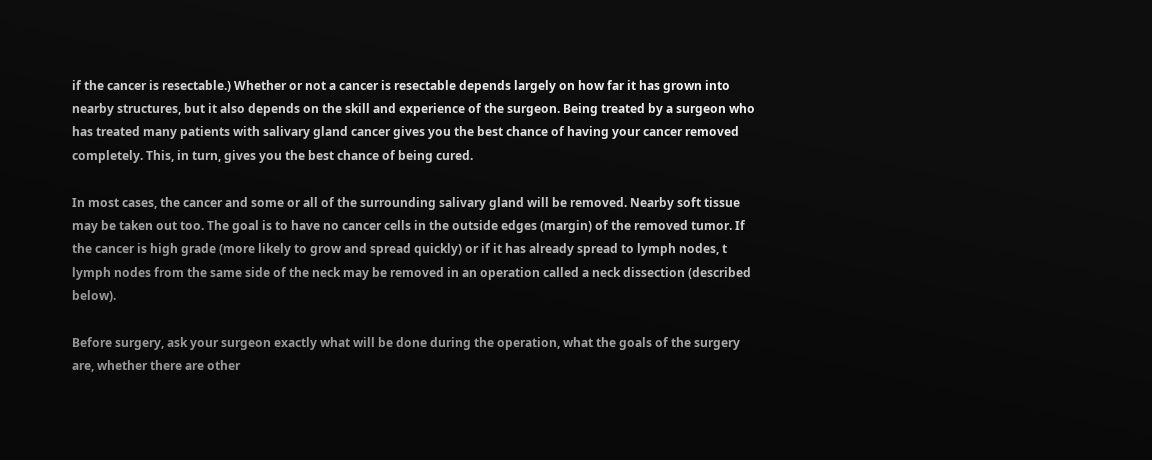if the cancer is resectable.) Whether or not a cancer is resectable depends largely on how far it has grown into nearby structures, but it also depends on the skill and experience of the surgeon. Being treated by a surgeon who has treated many patients with salivary gland cancer gives you the best chance of having your cancer removed completely. This, in turn, gives you the best chance of being cured.

In most cases, the cancer and some or all of the surrounding salivary gland will be removed. Nearby soft tissue may be taken out too. The goal is to have no cancer cells in the outside edges (margin) of the removed tumor. If the cancer is high grade (more likely to grow and spread quickly) or if it has already spread to lymph nodes, t lymph nodes from the same side of the neck may be removed in an operation called a neck dissection (described below).

Before surgery, ask your surgeon exactly what will be done during the operation, what the goals of the surgery are, whether there are other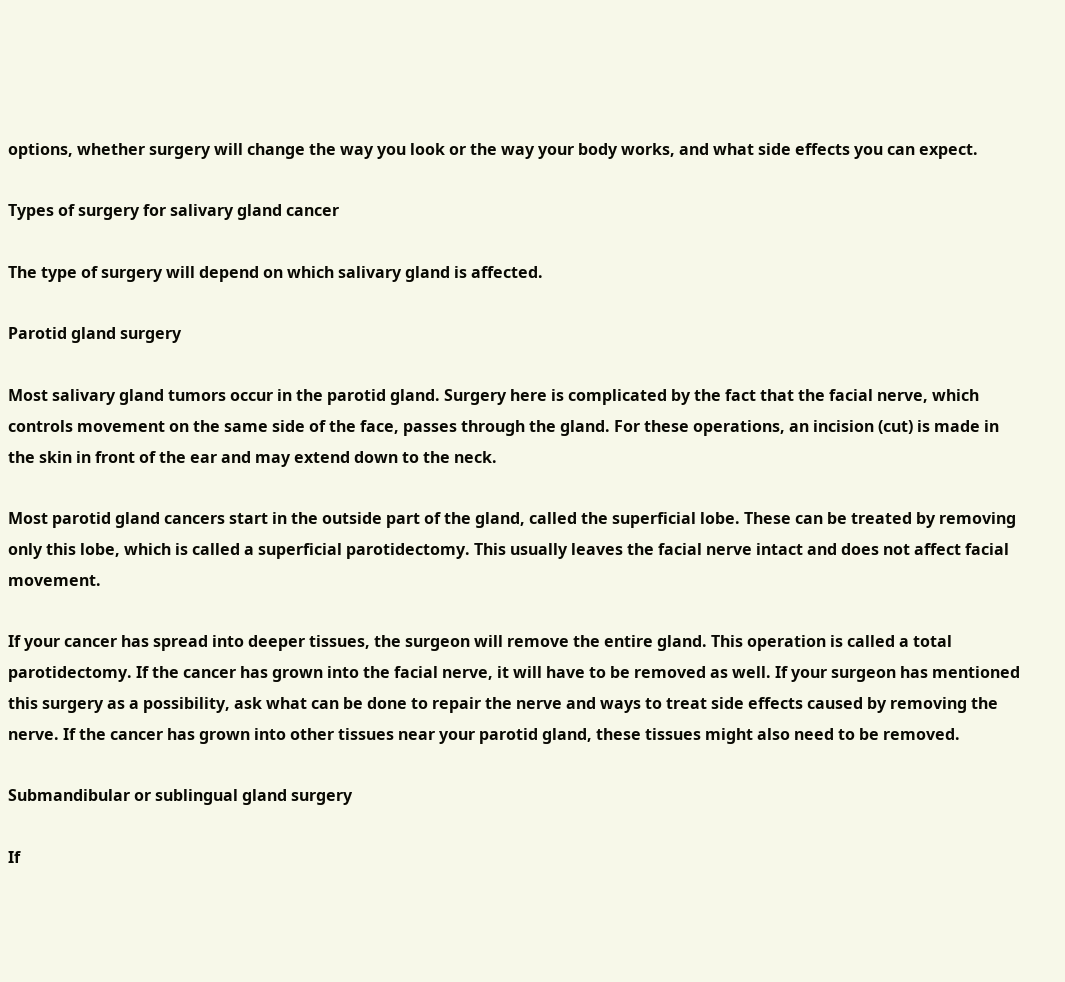options, whether surgery will change the way you look or the way your body works, and what side effects you can expect.

Types of surgery for salivary gland cancer

The type of surgery will depend on which salivary gland is affected.

Parotid gland surgery

Most salivary gland tumors occur in the parotid gland. Surgery here is complicated by the fact that the facial nerve, which controls movement on the same side of the face, passes through the gland. For these operations, an incision (cut) is made in the skin in front of the ear and may extend down to the neck.

Most parotid gland cancers start in the outside part of the gland, called the superficial lobe. These can be treated by removing only this lobe, which is called a superficial parotidectomy. This usually leaves the facial nerve intact and does not affect facial movement.

If your cancer has spread into deeper tissues, the surgeon will remove the entire gland. This operation is called a total parotidectomy. If the cancer has grown into the facial nerve, it will have to be removed as well. If your surgeon has mentioned this surgery as a possibility, ask what can be done to repair the nerve and ways to treat side effects caused by removing the nerve. If the cancer has grown into other tissues near your parotid gland, these tissues might also need to be removed.

Submandibular or sublingual gland surgery

If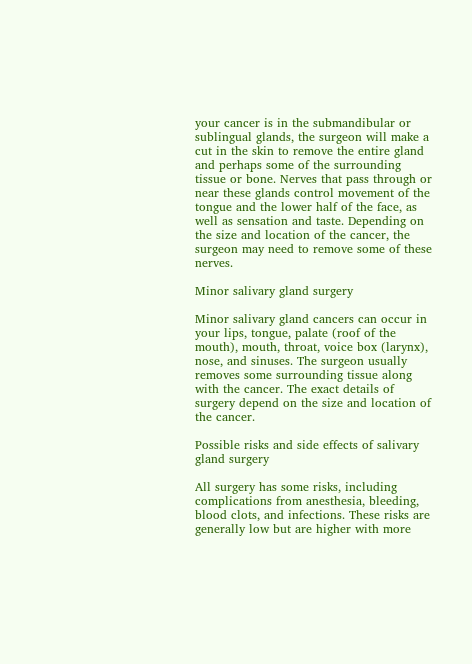your cancer is in the submandibular or sublingual glands, the surgeon will make a cut in the skin to remove the entire gland and perhaps some of the surrounding tissue or bone. Nerves that pass through or near these glands control movement of the tongue and the lower half of the face, as well as sensation and taste. Depending on the size and location of the cancer, the surgeon may need to remove some of these nerves.

Minor salivary gland surgery

Minor salivary gland cancers can occur in your lips, tongue, palate (roof of the mouth), mouth, throat, voice box (larynx), nose, and sinuses. The surgeon usually removes some surrounding tissue along with the cancer. The exact details of surgery depend on the size and location of the cancer.

Possible risks and side effects of salivary gland surgery

All surgery has some risks, including complications from anesthesia, bleeding, blood clots, and infections. These risks are generally low but are higher with more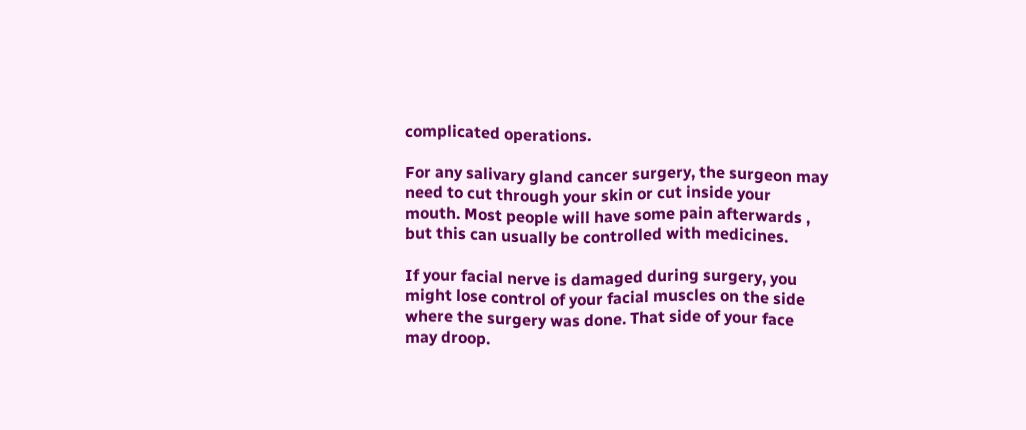complicated operations.

For any salivary gland cancer surgery, the surgeon may need to cut through your skin or cut inside your mouth. Most people will have some pain afterwards , but this can usually be controlled with medicines.

If your facial nerve is damaged during surgery, you might lose control of your facial muscles on the side where the surgery was done. That side of your face may droop.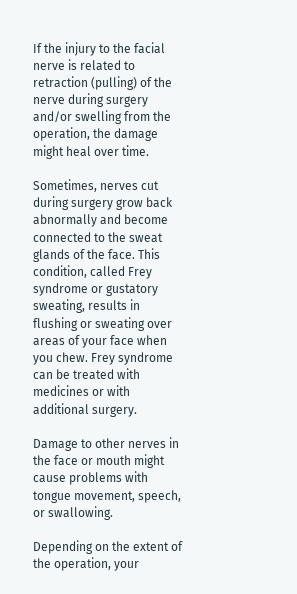If the injury to the facial nerve is related to retraction (pulling) of the nerve during surgery and/or swelling from the operation, the damage might heal over time.

Sometimes, nerves cut during surgery grow back abnormally and become connected to the sweat glands of the face. This condition, called Frey syndrome or gustatory sweating, results in flushing or sweating over areas of your face when you chew. Frey syndrome can be treated with medicines or with additional surgery.

Damage to other nerves in the face or mouth might cause problems with tongue movement, speech, or swallowing.

Depending on the extent of the operation, your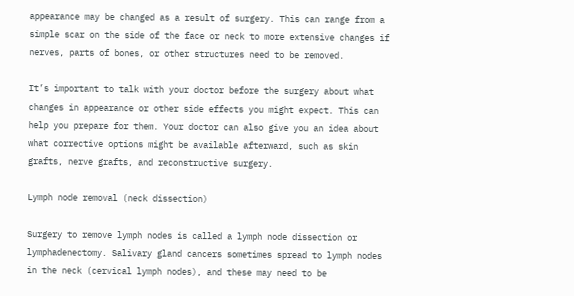appearance may be changed as a result of surgery. This can range from a simple scar on the side of the face or neck to more extensive changes if nerves, parts of bones, or other structures need to be removed.

It’s important to talk with your doctor before the surgery about what changes in appearance or other side effects you might expect. This can help you prepare for them. Your doctor can also give you an idea about what corrective options might be available afterward, such as skin grafts, nerve grafts, and reconstructive surgery.

Lymph node removal (neck dissection)

Surgery to remove lymph nodes is called a lymph node dissection or lymphadenectomy. Salivary gland cancers sometimes spread to lymph nodes in the neck (cervical lymph nodes), and these may need to be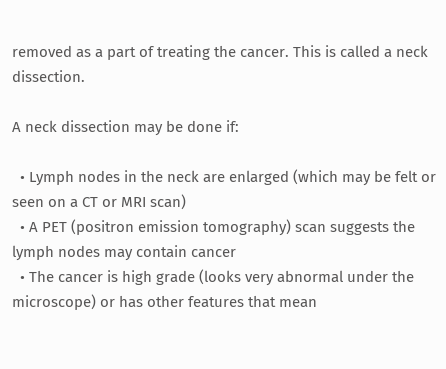removed as a part of treating the cancer. This is called a neck dissection.

A neck dissection may be done if:

  • Lymph nodes in the neck are enlarged (which may be felt or seen on a CT or MRI scan)
  • A PET (positron emission tomography) scan suggests the lymph nodes may contain cancer
  • The cancer is high grade (looks very abnormal under the microscope) or has other features that mean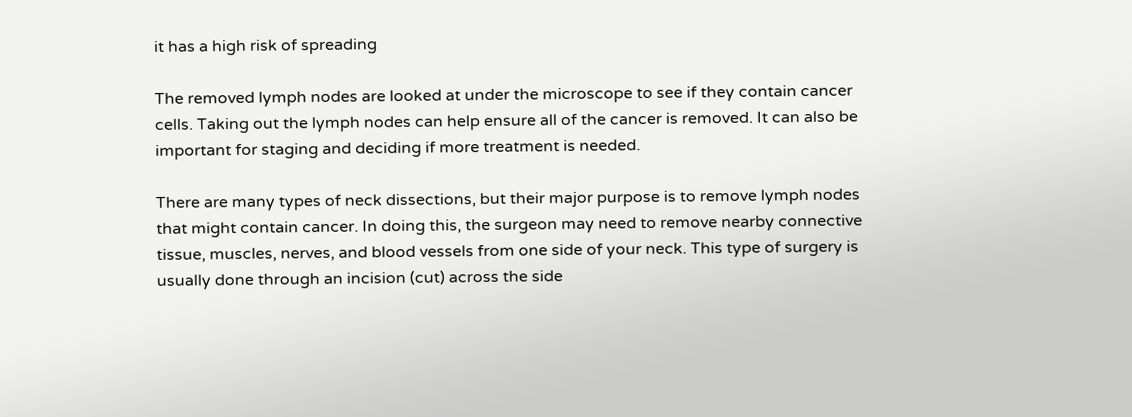it has a high risk of spreading

The removed lymph nodes are looked at under the microscope to see if they contain cancer cells. Taking out the lymph nodes can help ensure all of the cancer is removed. It can also be important for staging and deciding if more treatment is needed.

There are many types of neck dissections, but their major purpose is to remove lymph nodes that might contain cancer. In doing this, the surgeon may need to remove nearby connective tissue, muscles, nerves, and blood vessels from one side of your neck. This type of surgery is usually done through an incision (cut) across the side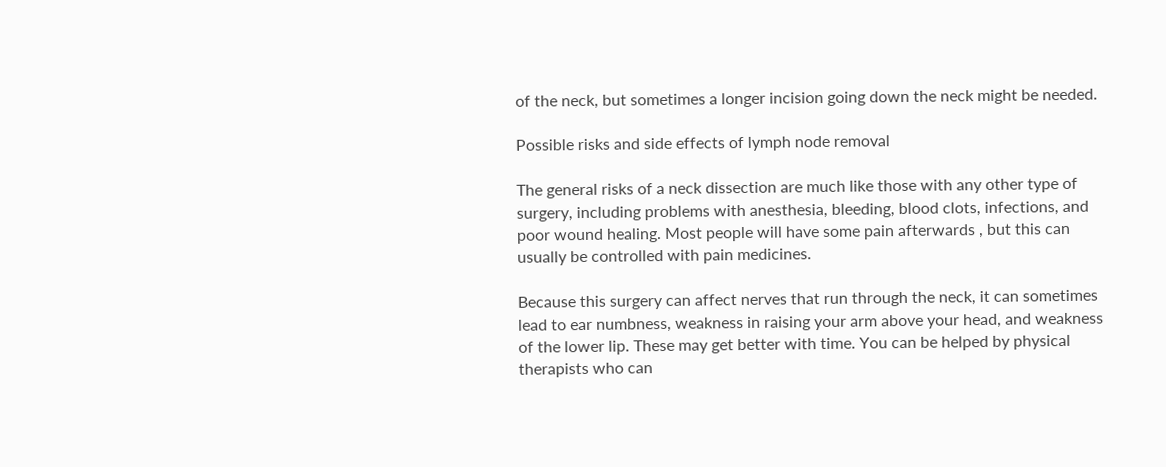of the neck, but sometimes a longer incision going down the neck might be needed.

Possible risks and side effects of lymph node removal

The general risks of a neck dissection are much like those with any other type of surgery, including problems with anesthesia, bleeding, blood clots, infections, and poor wound healing. Most people will have some pain afterwards , but this can usually be controlled with pain medicines.

Because this surgery can affect nerves that run through the neck, it can sometimes lead to ear numbness, weakness in raising your arm above your head, and weakness of the lower lip. These may get better with time. You can be helped by physical therapists who can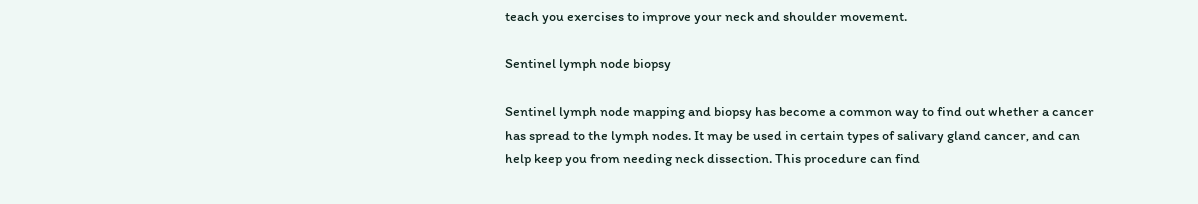teach you exercises to improve your neck and shoulder movement.

Sentinel lymph node biopsy

Sentinel lymph node mapping and biopsy has become a common way to find out whether a cancer has spread to the lymph nodes. It may be used in certain types of salivary gland cancer, and can help keep you from needing neck dissection. This procedure can find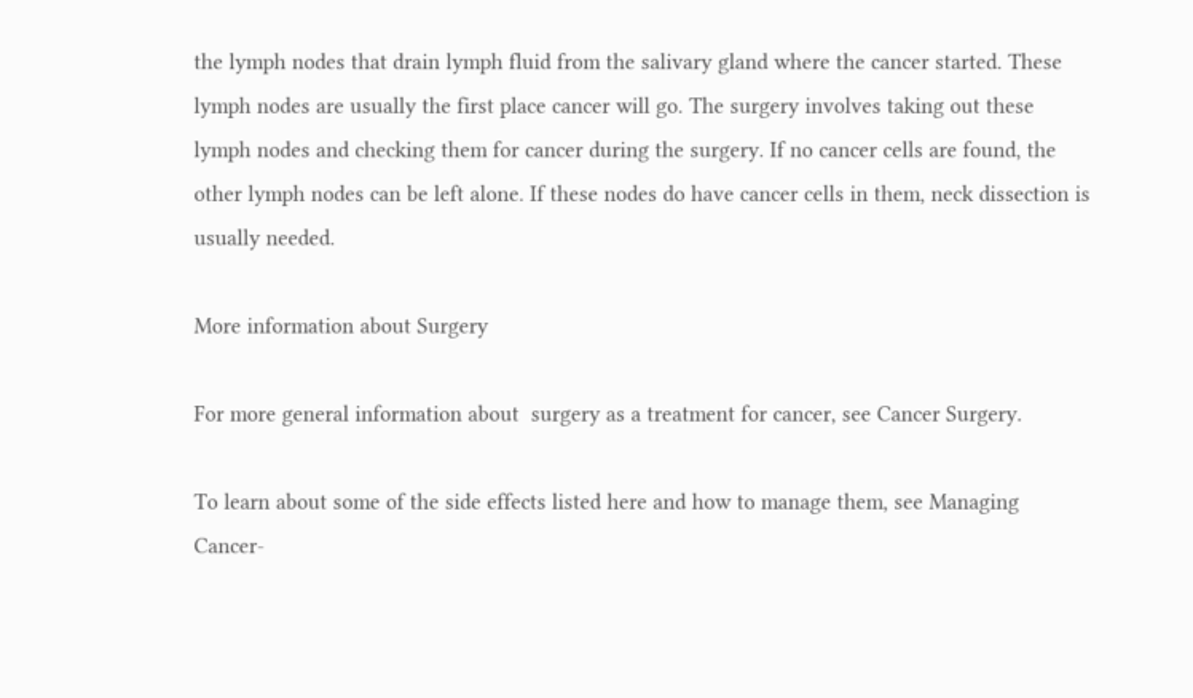the lymph nodes that drain lymph fluid from the salivary gland where the cancer started. These lymph nodes are usually the first place cancer will go. The surgery involves taking out these lymph nodes and checking them for cancer during the surgery. If no cancer cells are found, the other lymph nodes can be left alone. If these nodes do have cancer cells in them, neck dissection is usually needed.

More information about Surgery

For more general information about  surgery as a treatment for cancer, see Cancer Surgery.

To learn about some of the side effects listed here and how to manage them, see Managing Cancer-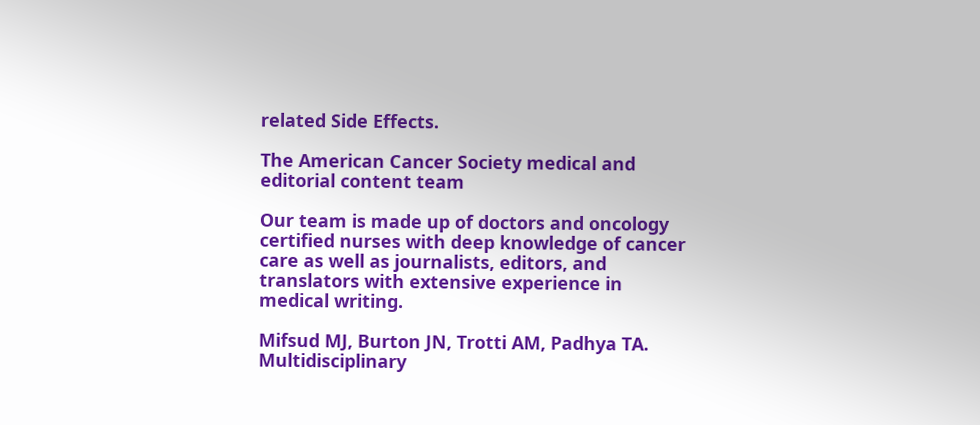related Side Effects.

The American Cancer Society medical and editorial content team

Our team is made up of doctors and oncology certified nurses with deep knowledge of cancer care as well as journalists, editors, and translators with extensive experience in medical writing.

Mifsud MJ, Burton JN, Trotti AM, Padhya TA. Multidisciplinary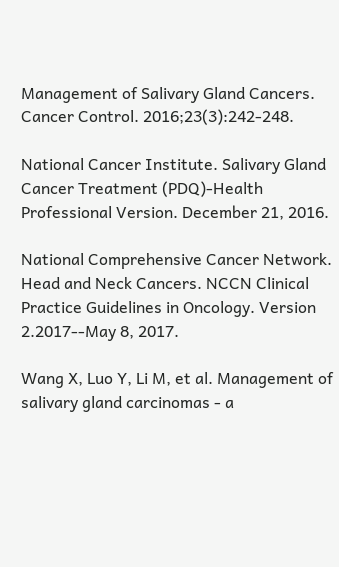Management of Salivary Gland Cancers. Cancer Control. 2016;23(3):242-248.

National Cancer Institute. Salivary Gland Cancer Treatment (PDQ)-Health Professional Version. December 21, 2016.

National Comprehensive Cancer Network. Head and Neck Cancers. NCCN Clinical Practice Guidelines in Oncology. Version 2.2017--May 8, 2017.

Wang X, Luo Y, Li M, et al. Management of salivary gland carcinomas - a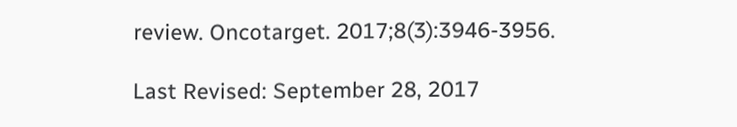review. Oncotarget. 2017;8(3):3946-3956.

Last Revised: September 28, 2017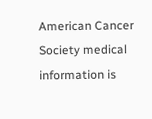American Cancer Society medical information is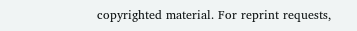copyrighted material. For reprint requests,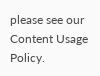please see our Content Usage Policy.